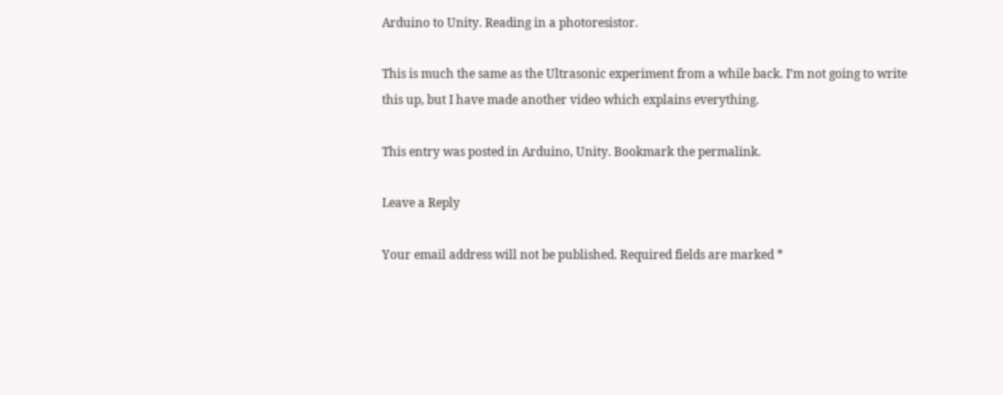Arduino to Unity. Reading in a photoresistor.

This is much the same as the Ultrasonic experiment from a while back. I’m not going to write this up, but I have made another video which explains everything.

This entry was posted in Arduino, Unity. Bookmark the permalink.

Leave a Reply

Your email address will not be published. Required fields are marked *